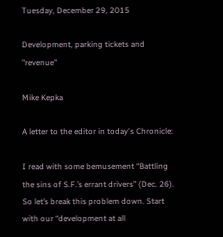Tuesday, December 29, 2015

Development, parking tickets and "revenue"

Mike Kepka

A letter to the editor in today's Chronicle:

I read with some bemusement “Battling the sins of S.F.’s errant drivers” (Dec. 26). So let’s break this problem down. Start with our “development at all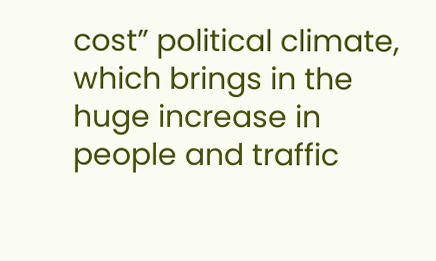cost” political climate, which brings in the huge increase in people and traffic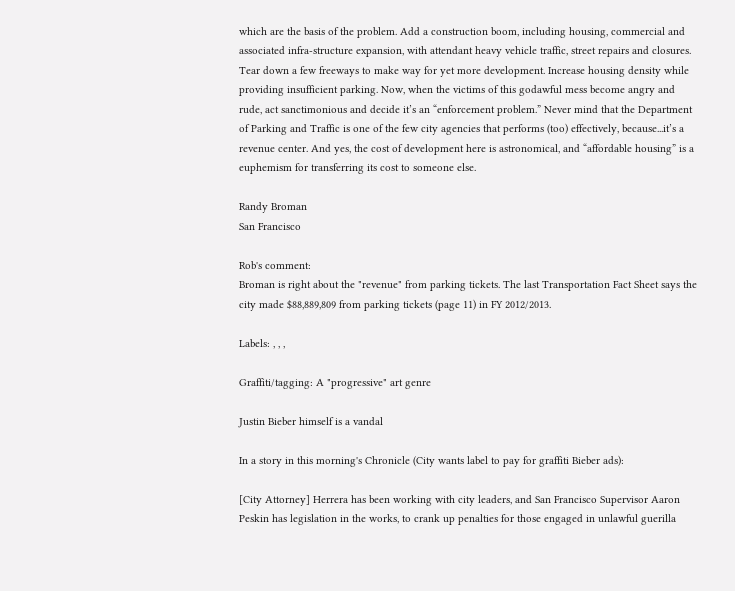which are the basis of the problem. Add a construction boom, including housing, commercial and associated infra-structure expansion, with attendant heavy vehicle traffic, street repairs and closures. Tear down a few freeways to make way for yet more development. Increase housing density while providing insufficient parking. Now, when the victims of this godawful mess become angry and rude, act sanctimonious and decide it’s an “enforcement problem.” Never mind that the Department of Parking and Traffic is one of the few city agencies that performs (too) effectively, because...it’s a revenue center. And yes, the cost of development here is astronomical, and “affordable housing” is a euphemism for transferring its cost to someone else.

Randy Broman
San Francisco

Rob's comment:
Broman is right about the "revenue" from parking tickets. The last Transportation Fact Sheet says the city made $88,889,809 from parking tickets (page 11) in FY 2012/2013.

Labels: , , ,

Graffiti/tagging: A "progressive" art genre

Justin Bieber himself is a vandal

In a story in this morning's Chronicle (City wants label to pay for graffiti Bieber ads):

[City Attorney] Herrera has been working with city leaders, and San Francisco Supervisor Aaron Peskin has legislation in the works, to crank up penalties for those engaged in unlawful guerilla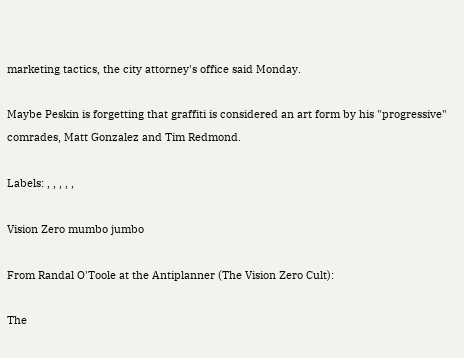marketing tactics, the city attorney's office said Monday.

Maybe Peskin is forgetting that graffiti is considered an art form by his "progressive" comrades, Matt Gonzalez and Tim Redmond.

Labels: , , , , ,

Vision Zero mumbo jumbo

From Randal O'Toole at the Antiplanner (The Vision Zero Cult):

The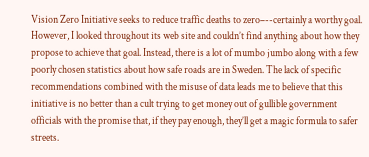Vision Zero Initiative seeks to reduce traffic deaths to zero–--certainly a worthy goal. However, I looked throughout its web site and couldn’t find anything about how they propose to achieve that goal. Instead, there is a lot of mumbo jumbo along with a few poorly chosen statistics about how safe roads are in Sweden. The lack of specific recommendations combined with the misuse of data leads me to believe that this initiative is no better than a cult trying to get money out of gullible government officials with the promise that, if they pay enough, they’ll get a magic formula to safer streets.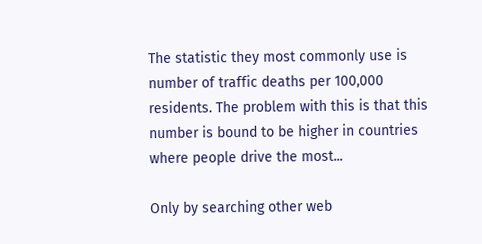The statistic they most commonly use is number of traffic deaths per 100,000 residents. The problem with this is that this number is bound to be higher in countries where people drive the most...

Only by searching other web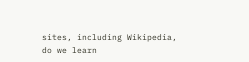sites, including Wikipedia, do we learn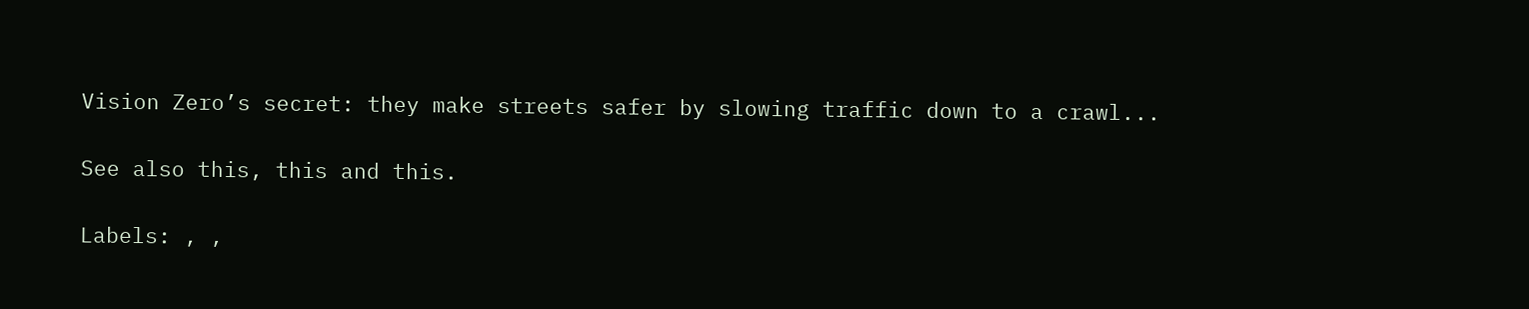Vision Zero’s secret: they make streets safer by slowing traffic down to a crawl...

See also this, this and this.

Labels: , ,